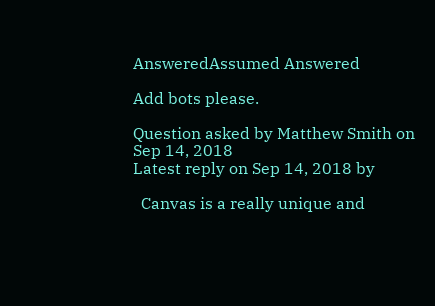AnsweredAssumed Answered

Add bots please.

Question asked by Matthew Smith on Sep 14, 2018
Latest reply on Sep 14, 2018 by

  Canvas is a really unique and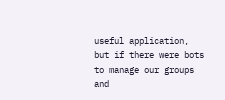useful application, but if there were bots to manage our groups and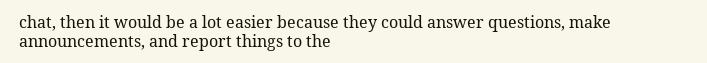chat, then it would be a lot easier because they could answer questions, make announcements, and report things to the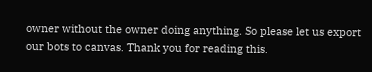owner without the owner doing anything. So please let us export our bots to canvas. Thank you for reading this.